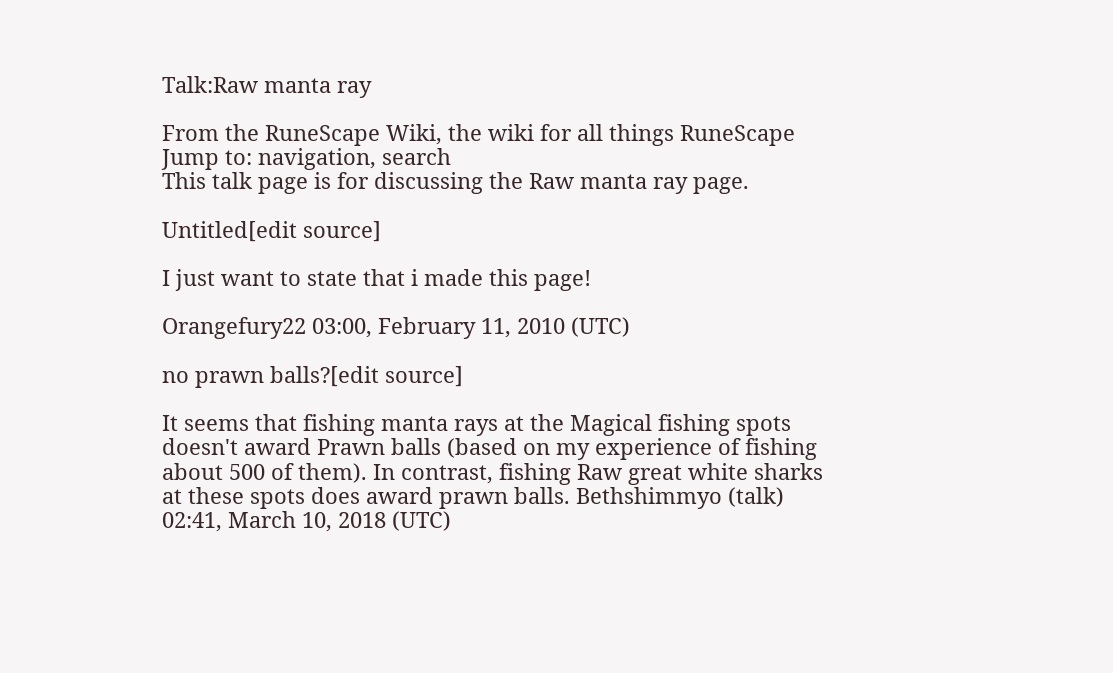Talk:Raw manta ray

From the RuneScape Wiki, the wiki for all things RuneScape
Jump to: navigation, search
This talk page is for discussing the Raw manta ray page.

Untitled[edit source]

I just want to state that i made this page!

Orangefury22 03:00, February 11, 2010 (UTC)

no prawn balls?[edit source]

It seems that fishing manta rays at the Magical fishing spots doesn't award Prawn balls (based on my experience of fishing about 500 of them). In contrast, fishing Raw great white sharks at these spots does award prawn balls. Bethshimmyo (talk) 02:41, March 10, 2018 (UTC)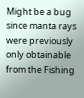Might be a bug since manta rays were previously only obtainable from the Fishing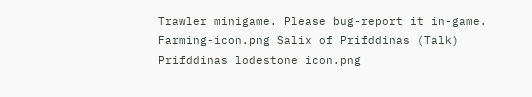Trawler minigame. Please bug-report it in-game. Farming-icon.png Salix of Prifddinas (Talk) Prifddinas lodestone icon.png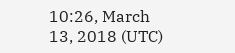10:26, March 13, 2018 (UTC)